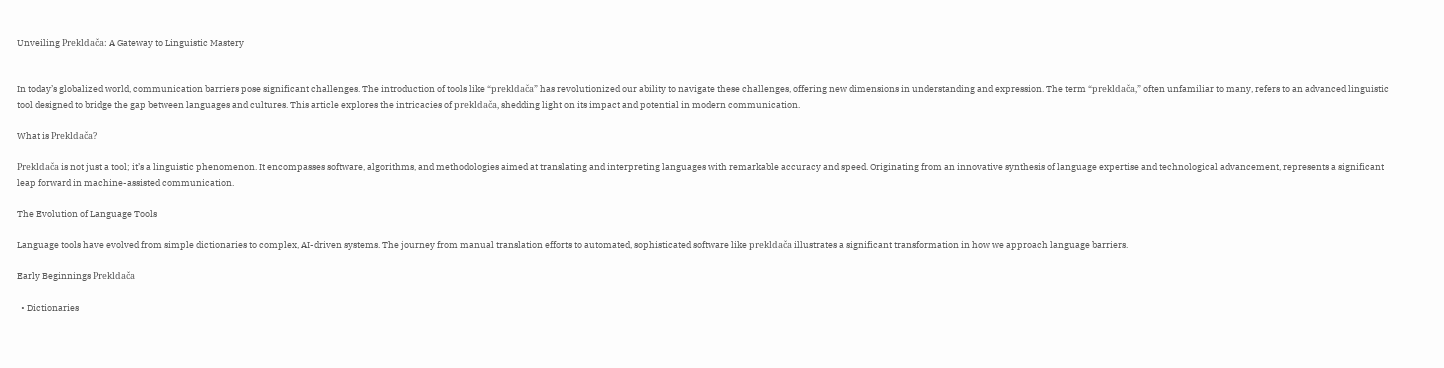Unveiling Prekldača: A Gateway to Linguistic Mastery


In today’s globalized world, communication barriers pose significant challenges. The introduction of tools like “prekldača” has revolutionized our ability to navigate these challenges, offering new dimensions in understanding and expression. The term “prekldača,” often unfamiliar to many, refers to an advanced linguistic tool designed to bridge the gap between languages and cultures. This article explores the intricacies of prekldača, shedding light on its impact and potential in modern communication.

What is Prekldača?

Prekldača is not just a tool; it’s a linguistic phenomenon. It encompasses software, algorithms, and methodologies aimed at translating and interpreting languages with remarkable accuracy and speed. Originating from an innovative synthesis of language expertise and technological advancement, represents a significant leap forward in machine-assisted communication.

The Evolution of Language Tools

Language tools have evolved from simple dictionaries to complex, AI-driven systems. The journey from manual translation efforts to automated, sophisticated software like prekldača illustrates a significant transformation in how we approach language barriers.

Early Beginnings Prekldača

  • Dictionaries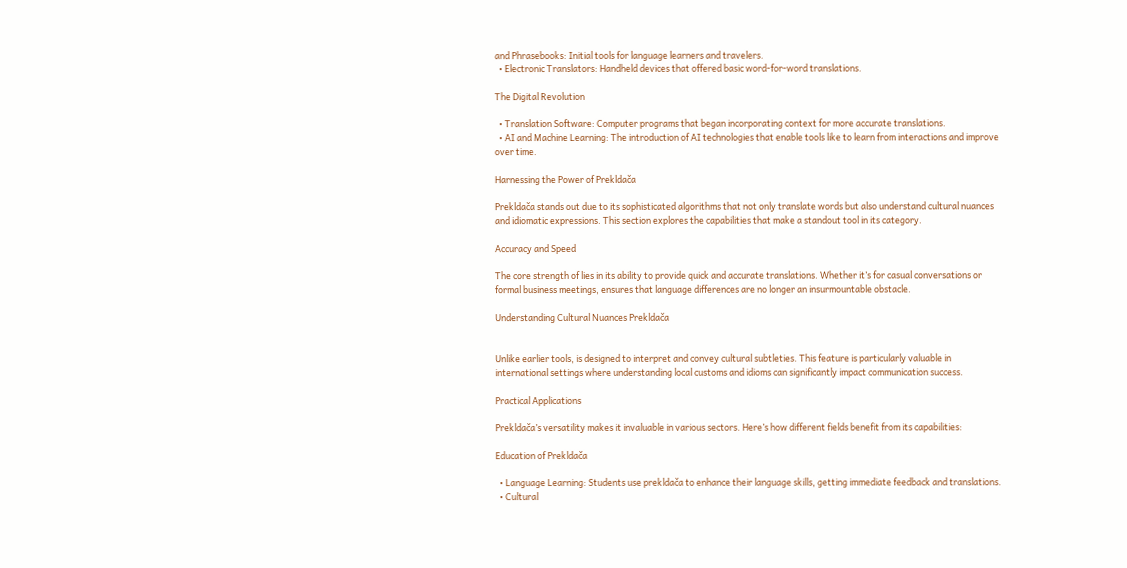and Phrasebooks: Initial tools for language learners and travelers.
  • Electronic Translators: Handheld devices that offered basic word-for-word translations.

The Digital Revolution

  • Translation Software: Computer programs that began incorporating context for more accurate translations.
  • AI and Machine Learning: The introduction of AI technologies that enable tools like to learn from interactions and improve over time.

Harnessing the Power of Prekldača

Prekldača stands out due to its sophisticated algorithms that not only translate words but also understand cultural nuances and idiomatic expressions. This section explores the capabilities that make a standout tool in its category.

Accuracy and Speed

The core strength of lies in its ability to provide quick and accurate translations. Whether it’s for casual conversations or formal business meetings, ensures that language differences are no longer an insurmountable obstacle.

Understanding Cultural Nuances Prekldača


Unlike earlier tools, is designed to interpret and convey cultural subtleties. This feature is particularly valuable in international settings where understanding local customs and idioms can significantly impact communication success.

Practical Applications

Prekldača’s versatility makes it invaluable in various sectors. Here’s how different fields benefit from its capabilities:

Education of Prekldača

  • Language Learning: Students use prekldača to enhance their language skills, getting immediate feedback and translations.
  • Cultural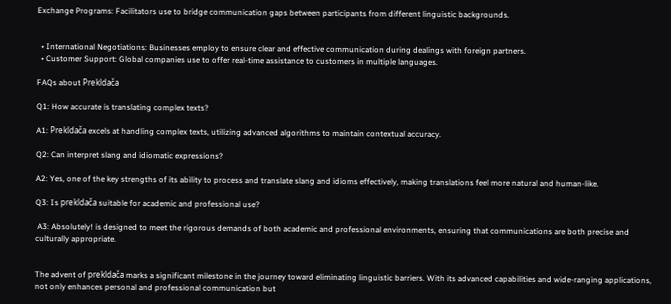Exchange Programs: Facilitators use to bridge communication gaps between participants from different linguistic backgrounds.


  • International Negotiations: Businesses employ to ensure clear and effective communication during dealings with foreign partners.
  • Customer Support: Global companies use to offer real-time assistance to customers in multiple languages.

FAQs about Prekldača

Q1: How accurate is translating complex texts?

A1: Prekldača excels at handling complex texts, utilizing advanced algorithms to maintain contextual accuracy.

Q2: Can interpret slang and idiomatic expressions?

A2: Yes, one of the key strengths of its ability to process and translate slang and idioms effectively, making translations feel more natural and human-like.

Q3: Is prekldača suitable for academic and professional use?

 A3: Absolutely! is designed to meet the rigorous demands of both academic and professional environments, ensuring that communications are both precise and culturally appropriate.


The advent of prekldača marks a significant milestone in the journey toward eliminating linguistic barriers. With its advanced capabilities and wide-ranging applications, not only enhances personal and professional communication but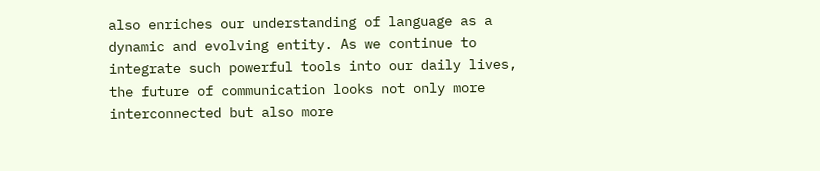also enriches our understanding of language as a dynamic and evolving entity. As we continue to integrate such powerful tools into our daily lives, the future of communication looks not only more interconnected but also more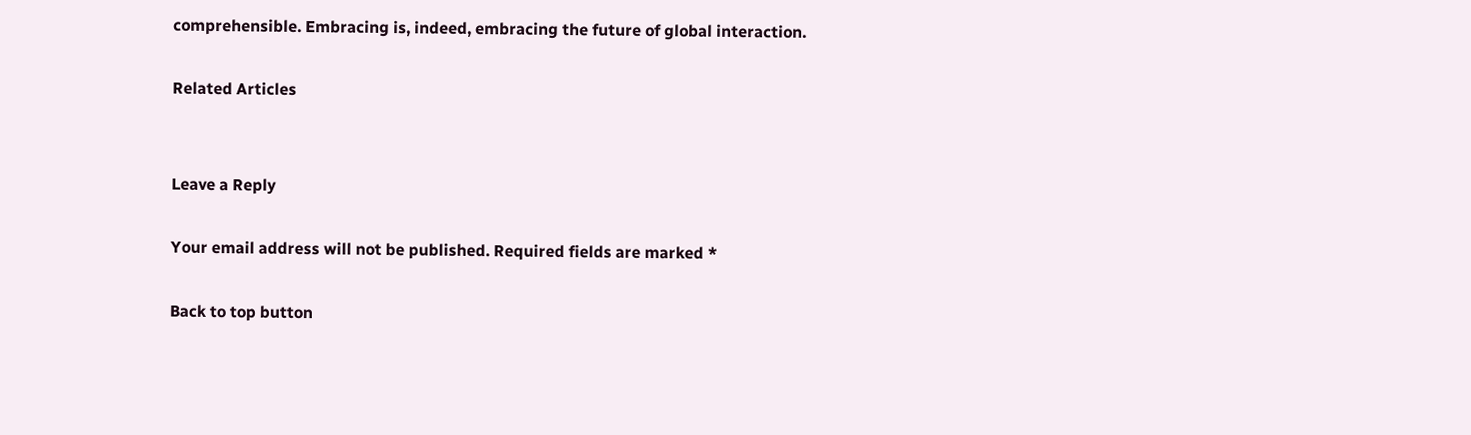comprehensible. Embracing is, indeed, embracing the future of global interaction.

Related Articles


Leave a Reply

Your email address will not be published. Required fields are marked *

Back to top button